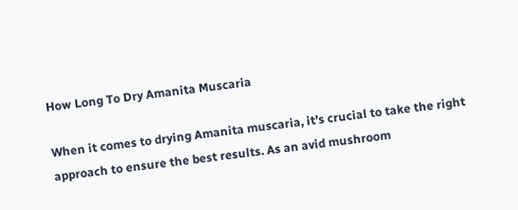How Long To Dry Amanita Muscaria

When it comes to drying Amanita muscaria, it’s crucial to take the right approach to ensure the best results. As an avid mushroom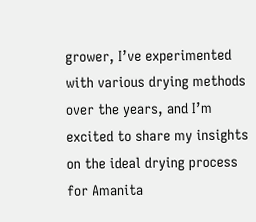grower, I’ve experimented with various drying methods over the years, and I’m excited to share my insights on the ideal drying process for Amanita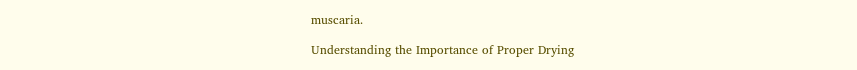muscaria.

Understanding the Importance of Proper Drying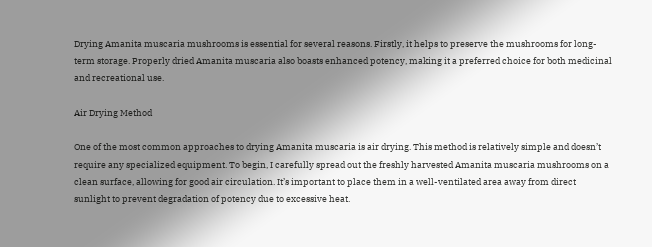Drying Amanita muscaria mushrooms is essential for several reasons. Firstly, it helps to preserve the mushrooms for long-term storage. Properly dried Amanita muscaria also boasts enhanced potency, making it a preferred choice for both medicinal and recreational use.

Air Drying Method

One of the most common approaches to drying Amanita muscaria is air drying. This method is relatively simple and doesn’t require any specialized equipment. To begin, I carefully spread out the freshly harvested Amanita muscaria mushrooms on a clean surface, allowing for good air circulation. It’s important to place them in a well-ventilated area away from direct sunlight to prevent degradation of potency due to excessive heat.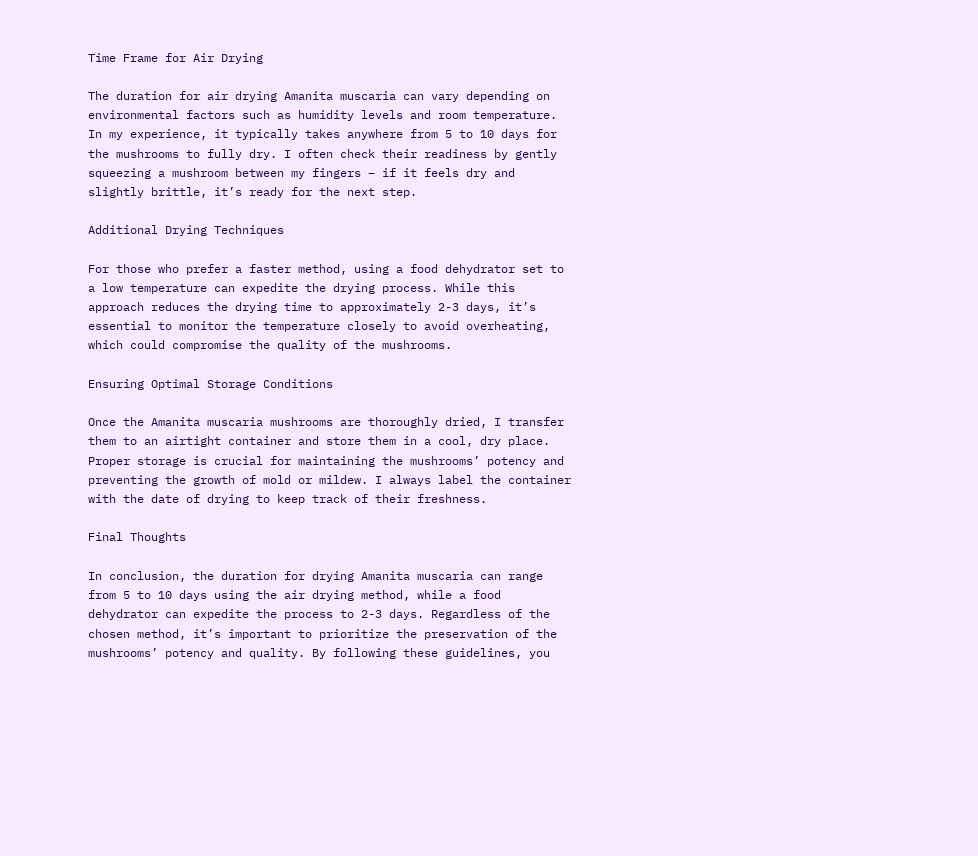Time Frame for Air Drying

The duration for air drying Amanita muscaria can vary depending on environmental factors such as humidity levels and room temperature. In my experience, it typically takes anywhere from 5 to 10 days for the mushrooms to fully dry. I often check their readiness by gently squeezing a mushroom between my fingers – if it feels dry and slightly brittle, it’s ready for the next step.

Additional Drying Techniques

For those who prefer a faster method, using a food dehydrator set to a low temperature can expedite the drying process. While this approach reduces the drying time to approximately 2-3 days, it’s essential to monitor the temperature closely to avoid overheating, which could compromise the quality of the mushrooms.

Ensuring Optimal Storage Conditions

Once the Amanita muscaria mushrooms are thoroughly dried, I transfer them to an airtight container and store them in a cool, dry place. Proper storage is crucial for maintaining the mushrooms’ potency and preventing the growth of mold or mildew. I always label the container with the date of drying to keep track of their freshness.

Final Thoughts

In conclusion, the duration for drying Amanita muscaria can range from 5 to 10 days using the air drying method, while a food dehydrator can expedite the process to 2-3 days. Regardless of the chosen method, it’s important to prioritize the preservation of the mushrooms’ potency and quality. By following these guidelines, you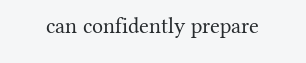can confidently prepare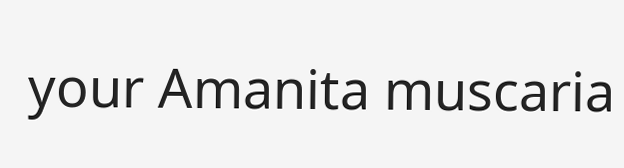your Amanita muscaria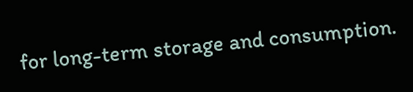for long-term storage and consumption.